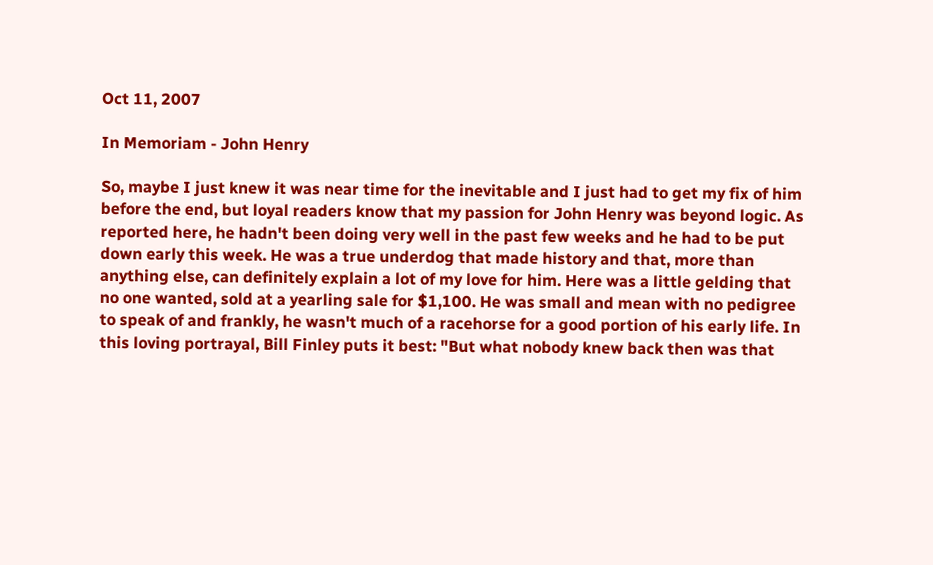Oct 11, 2007

In Memoriam - John Henry

So, maybe I just knew it was near time for the inevitable and I just had to get my fix of him before the end, but loyal readers know that my passion for John Henry was beyond logic. As reported here, he hadn't been doing very well in the past few weeks and he had to be put down early this week. He was a true underdog that made history and that, more than anything else, can definitely explain a lot of my love for him. Here was a little gelding that no one wanted, sold at a yearling sale for $1,100. He was small and mean with no pedigree to speak of and frankly, he wasn't much of a racehorse for a good portion of his early life. In this loving portrayal, Bill Finley puts it best: "But what nobody knew back then was that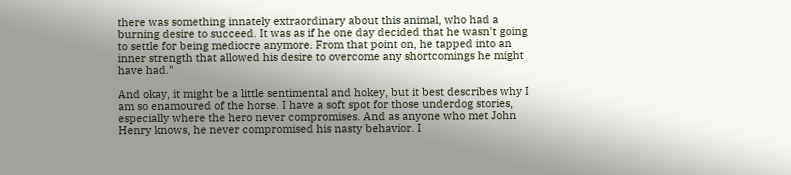there was something innately extraordinary about this animal, who had a burning desire to succeed. It was as if he one day decided that he wasn't going to settle for being mediocre anymore. From that point on, he tapped into an inner strength that allowed his desire to overcome any shortcomings he might have had."

And okay, it might be a little sentimental and hokey, but it best describes why I am so enamoured of the horse. I have a soft spot for those underdog stories, especially where the hero never compromises. And as anyone who met John Henry knows, he never compromised his nasty behavior. I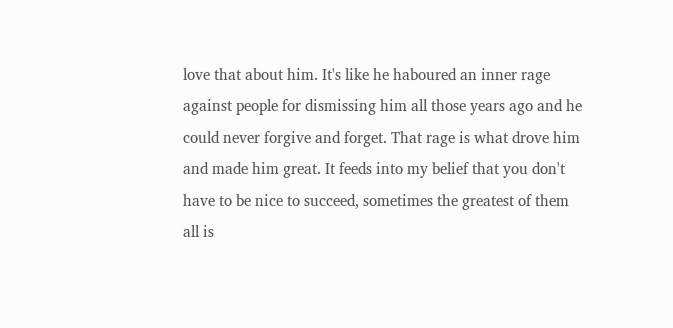love that about him. It's like he haboured an inner rage against people for dismissing him all those years ago and he could never forgive and forget. That rage is what drove him and made him great. It feeds into my belief that you don't have to be nice to succeed, sometimes the greatest of them all is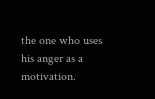the one who uses his anger as a motivation.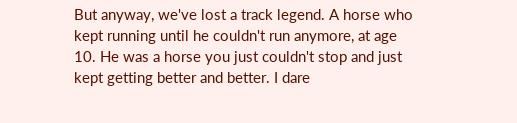But anyway, we've lost a track legend. A horse who kept running until he couldn't run anymore, at age 10. He was a horse you just couldn't stop and just kept getting better and better. I dare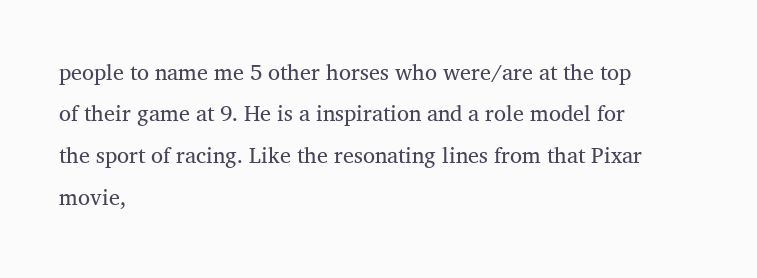people to name me 5 other horses who were/are at the top of their game at 9. He is a inspiration and a role model for the sport of racing. Like the resonating lines from that Pixar movie,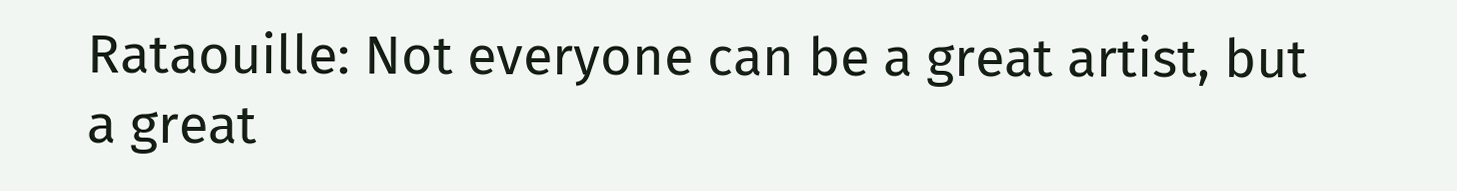Rataouille: Not everyone can be a great artist, but a great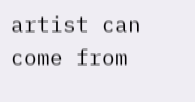artist can come from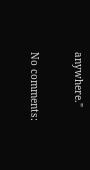anywhere."

No comments: